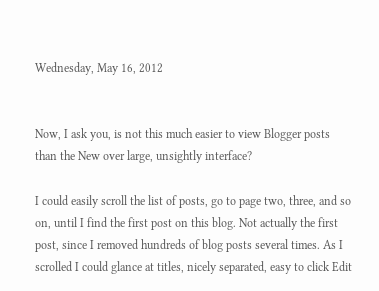Wednesday, May 16, 2012


Now, I ask you, is not this much easier to view Blogger posts than the New over large, unsightly interface?

I could easily scroll the list of posts, go to page two, three, and so on, until I find the first post on this blog. Not actually the first post, since I removed hundreds of blog posts several times. As I scrolled I could glance at titles, nicely separated, easy to click Edit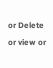or Delete or view or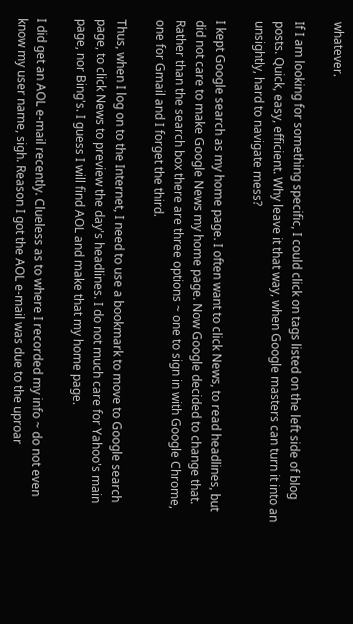whatever.

If I am looking for something specific, I could click on tags listed on the left side of blog posts. Quick, easy, efficient. Why leave it that way, when Google masters can turn it into an unsightly, hard to navigate mess?

I kept Google search as my home page. I often want to click News, to read headlines, but did not care to make Google News my home page. Now Google decided to change that. Rather than the search box there are three options ~ one to sign in with Google Chrome, one for Gmail and I forget the third.

Thus, when I log on to the Internet, I need to use a bookmark to move to Google search page, to click News to preview the day's headlines. I do not much care for Yahoo's main page, nor Bing's. I guess I will find AOL and make that my home page.

I did get an AOL e-mail recently. Clueless as to where I recorded my info ~ do not even know my user name, sigh. Reason I got the AOL e-mail was due to the uproar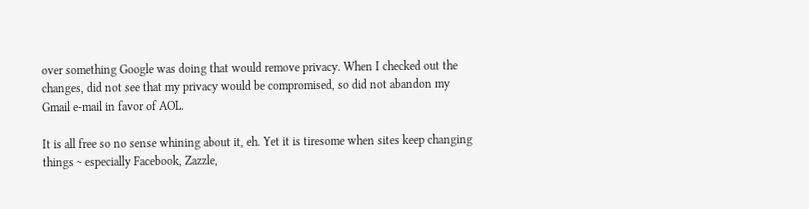over something Google was doing that would remove privacy. When I checked out the changes, did not see that my privacy would be compromised, so did not abandon my Gmail e-mail in favor of AOL.

It is all free so no sense whining about it, eh. Yet it is tiresome when sites keep changing things ~ especially Facebook, Zazzle,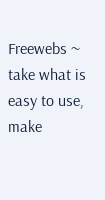Freewebs ~ take what is easy to use, make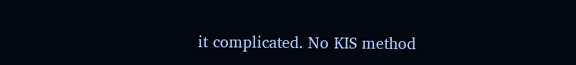it complicated. No KIS method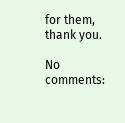for them, thank you.

No comments: